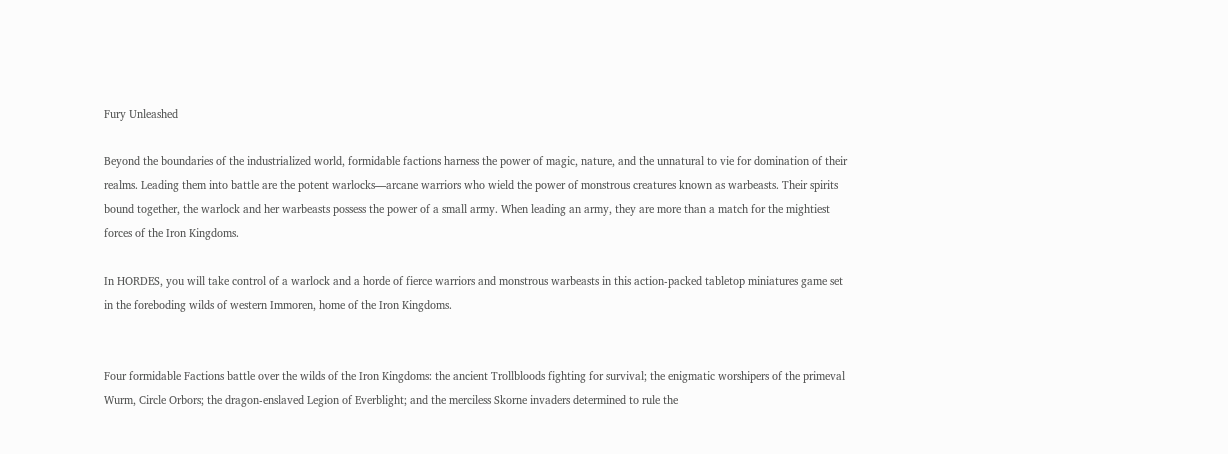Fury Unleashed

Beyond the boundaries of the industrialized world, formidable factions harness the power of magic, nature, and the unnatural to vie for domination of their realms. Leading them into battle are the potent warlocks—arcane warriors who wield the power of monstrous creatures known as warbeasts. Their spirits bound together, the warlock and her warbeasts possess the power of a small army. When leading an army, they are more than a match for the mightiest forces of the Iron Kingdoms.

In HORDES, you will take control of a warlock and a horde of fierce warriors and monstrous warbeasts in this action-packed tabletop miniatures game set in the foreboding wilds of western Immoren, home of the Iron Kingdoms.


Four formidable Factions battle over the wilds of the Iron Kingdoms: the ancient Trollbloods fighting for survival; the enigmatic worshipers of the primeval Wurm, Circle Orbors; the dragon-enslaved Legion of Everblight; and the merciless Skorne invaders determined to rule the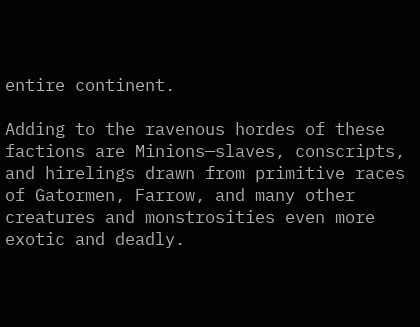entire continent.

Adding to the ravenous hordes of these factions are Minions—slaves, conscripts, and hirelings drawn from primitive races of Gatormen, Farrow, and many other creatures and monstrosities even more exotic and deadly.